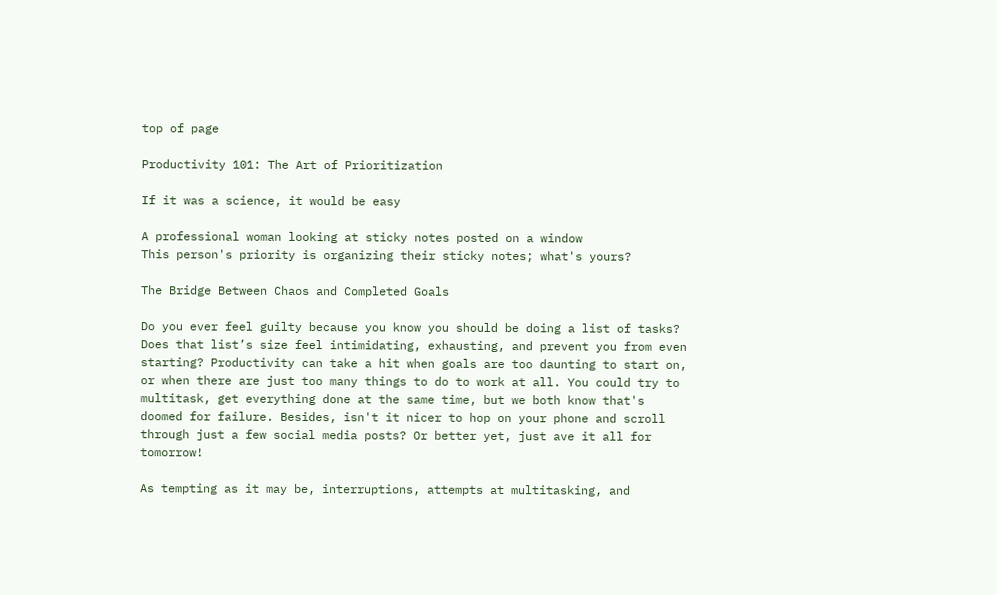top of page

Productivity 101: The Art of Prioritization

If it was a science, it would be easy

A professional woman looking at sticky notes posted on a window
This person's priority is organizing their sticky notes; what's yours?

The Bridge Between Chaos and Completed Goals

Do you ever feel guilty because you know you should be doing a list of tasks? Does that list’s size feel intimidating, exhausting, and prevent you from even starting? Productivity can take a hit when goals are too daunting to start on, or when there are just too many things to do to work at all. You could try to multitask, get everything done at the same time, but we both know that's doomed for failure. Besides, isn't it nicer to hop on your phone and scroll through just a few social media posts? Or better yet, just ave it all for tomorrow!

As tempting as it may be, interruptions, attempts at multitasking, and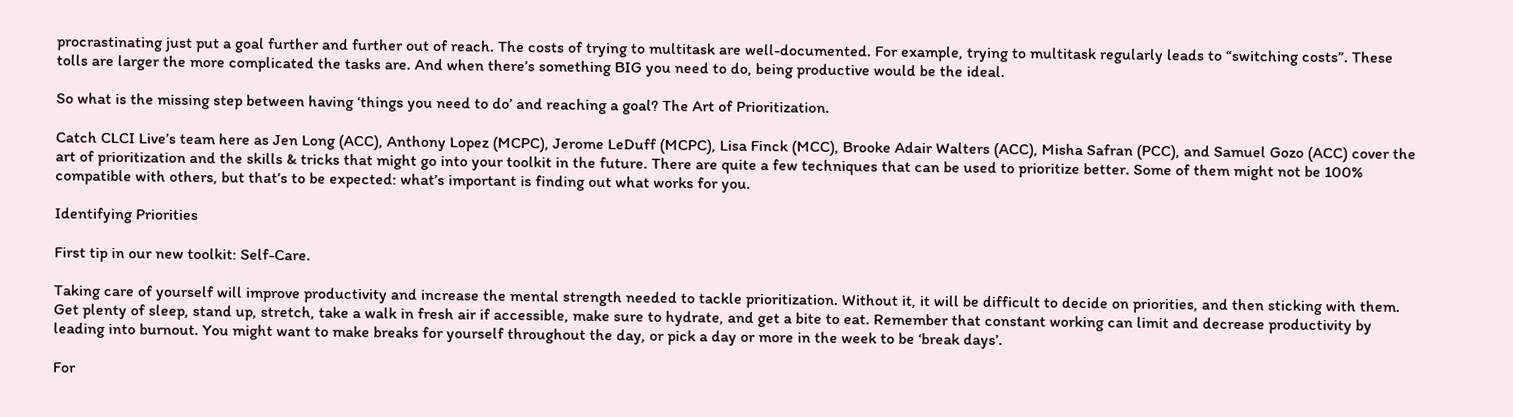procrastinating just put a goal further and further out of reach. The costs of trying to multitask are well-documented. For example, trying to multitask regularly leads to “switching costs”. These tolls are larger the more complicated the tasks are. And when there’s something BIG you need to do, being productive would be the ideal.

So what is the missing step between having ‘things you need to do’ and reaching a goal? The Art of Prioritization.

Catch CLCI Live’s team here as Jen Long (ACC), Anthony Lopez (MCPC), Jerome LeDuff (MCPC), Lisa Finck (MCC), Brooke Adair Walters (ACC), Misha Safran (PCC), and Samuel Gozo (ACC) cover the art of prioritization and the skills & tricks that might go into your toolkit in the future. There are quite a few techniques that can be used to prioritize better. Some of them might not be 100% compatible with others, but that’s to be expected: what’s important is finding out what works for you.

Identifying Priorities

First tip in our new toolkit: Self-Care.

Taking care of yourself will improve productivity and increase the mental strength needed to tackle prioritization. Without it, it will be difficult to decide on priorities, and then sticking with them. Get plenty of sleep, stand up, stretch, take a walk in fresh air if accessible, make sure to hydrate, and get a bite to eat. Remember that constant working can limit and decrease productivity by leading into burnout. You might want to make breaks for yourself throughout the day, or pick a day or more in the week to be ‘break days’.

For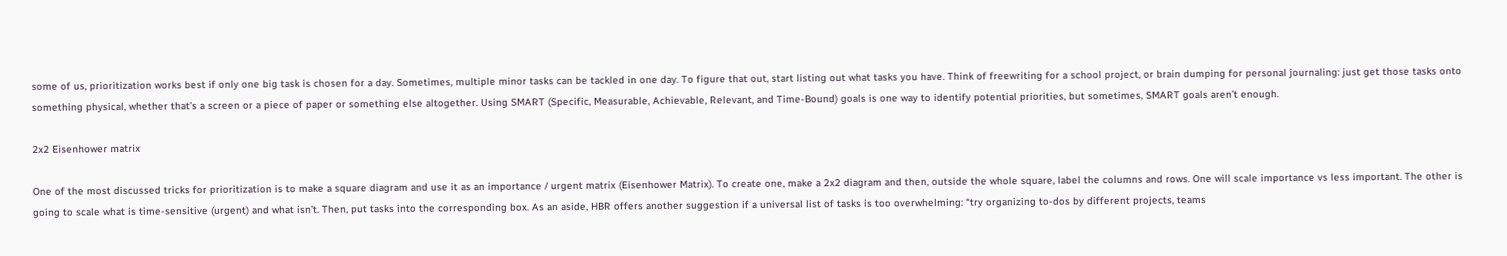some of us, prioritization works best if only one big task is chosen for a day. Sometimes, multiple minor tasks can be tackled in one day. To figure that out, start listing out what tasks you have. Think of freewriting for a school project, or brain dumping for personal journaling: just get those tasks onto something physical, whether that’s a screen or a piece of paper or something else altogether. Using SMART (Specific, Measurable, Achievable, Relevant, and Time-Bound) goals is one way to identify potential priorities, but sometimes, SMART goals aren’t enough.

2x2 Eisenhower matrix

One of the most discussed tricks for prioritization is to make a square diagram and use it as an importance / urgent matrix (Eisenhower Matrix). To create one, make a 2x2 diagram and then, outside the whole square, label the columns and rows. One will scale importance vs less important. The other is going to scale what is time-sensitive (urgent) and what isn’t. Then, put tasks into the corresponding box. As an aside, HBR offers another suggestion if a universal list of tasks is too overwhelming: “try organizing to-dos by different projects, teams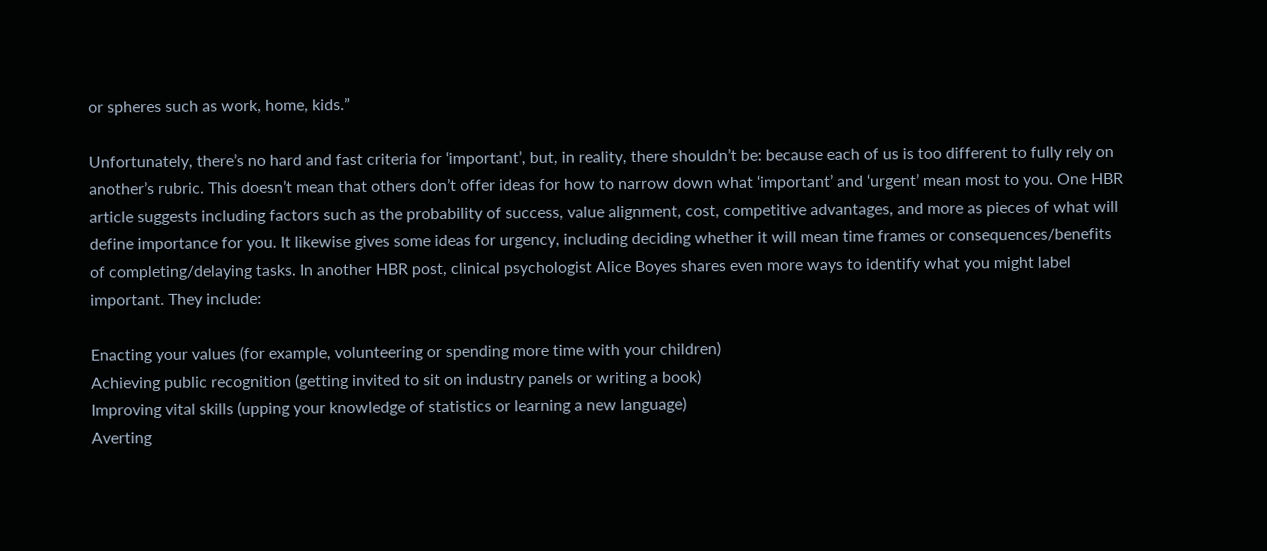or spheres such as work, home, kids.”

Unfortunately, there’s no hard and fast criteria for ‘important’, but, in reality, there shouldn’t be: because each of us is too different to fully rely on another’s rubric. This doesn’t mean that others don’t offer ideas for how to narrow down what ‘important’ and ‘urgent’ mean most to you. One HBR article suggests including factors such as the probability of success, value alignment, cost, competitive advantages, and more as pieces of what will define importance for you. It likewise gives some ideas for urgency, including deciding whether it will mean time frames or consequences/benefits of completing/delaying tasks. In another HBR post, clinical psychologist Alice Boyes shares even more ways to identify what you might label important. They include:

Enacting your values (for example, volunteering or spending more time with your children)
Achieving public recognition (getting invited to sit on industry panels or writing a book)
Improving vital skills (upping your knowledge of statistics or learning a new language)
Averting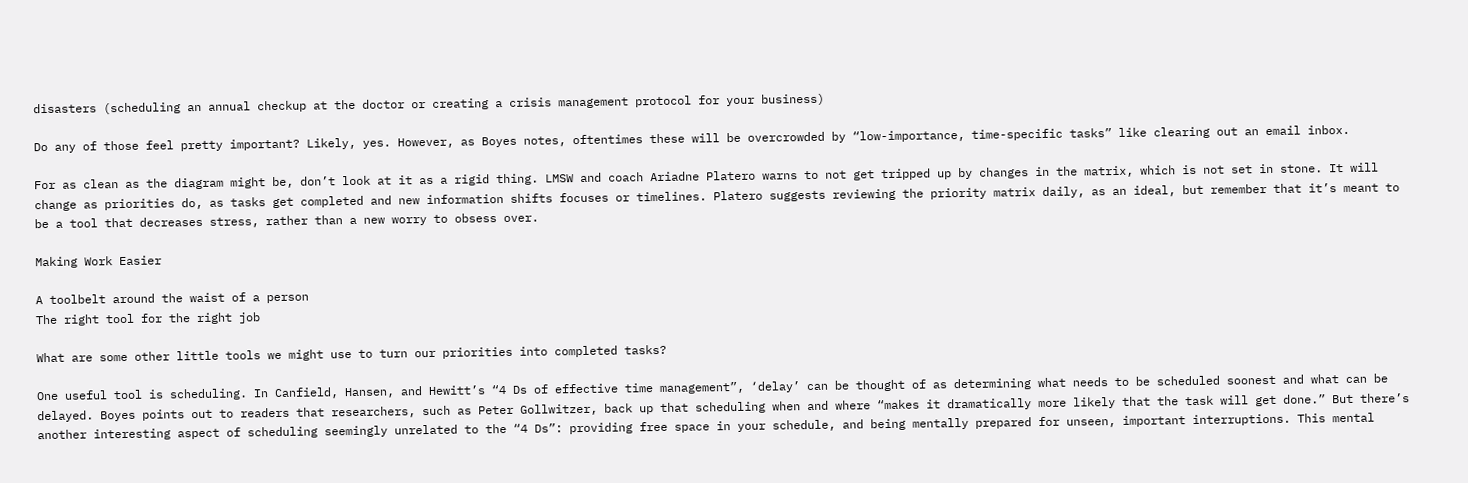disasters (scheduling an annual checkup at the doctor or creating a crisis management protocol for your business)

Do any of those feel pretty important? Likely, yes. However, as Boyes notes, oftentimes these will be overcrowded by “low-importance, time-specific tasks” like clearing out an email inbox.

For as clean as the diagram might be, don’t look at it as a rigid thing. LMSW and coach Ariadne Platero warns to not get tripped up by changes in the matrix, which is not set in stone. It will change as priorities do, as tasks get completed and new information shifts focuses or timelines. Platero suggests reviewing the priority matrix daily, as an ideal, but remember that it’s meant to be a tool that decreases stress, rather than a new worry to obsess over.

Making Work Easier

A toolbelt around the waist of a person
The right tool for the right job

What are some other little tools we might use to turn our priorities into completed tasks?

One useful tool is scheduling. In Canfield, Hansen, and Hewitt’s “4 Ds of effective time management”, ‘delay’ can be thought of as determining what needs to be scheduled soonest and what can be delayed. Boyes points out to readers that researchers, such as Peter Gollwitzer, back up that scheduling when and where “makes it dramatically more likely that the task will get done.” But there’s another interesting aspect of scheduling seemingly unrelated to the “4 Ds”: providing free space in your schedule, and being mentally prepared for unseen, important interruptions. This mental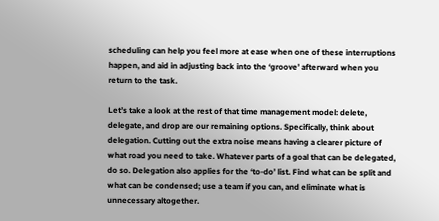scheduling can help you feel more at ease when one of these interruptions happen, and aid in adjusting back into the ‘groove’ afterward when you return to the task.

Let’s take a look at the rest of that time management model: delete, delegate, and drop are our remaining options. Specifically, think about delegation. Cutting out the extra noise means having a clearer picture of what road you need to take. Whatever parts of a goal that can be delegated, do so. Delegation also applies for the ‘to-do’ list. Find what can be split and what can be condensed; use a team if you can, and eliminate what is unnecessary altogether.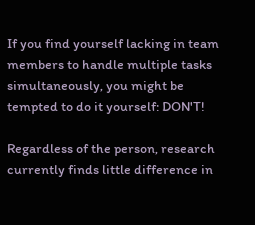If you find yourself lacking in team members to handle multiple tasks simultaneously, you might be tempted to do it yourself: DON'T!

Regardless of the person, research currently finds little difference in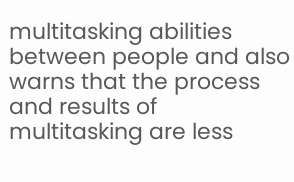multitasking abilities between people and also warns that the process and results of multitasking are less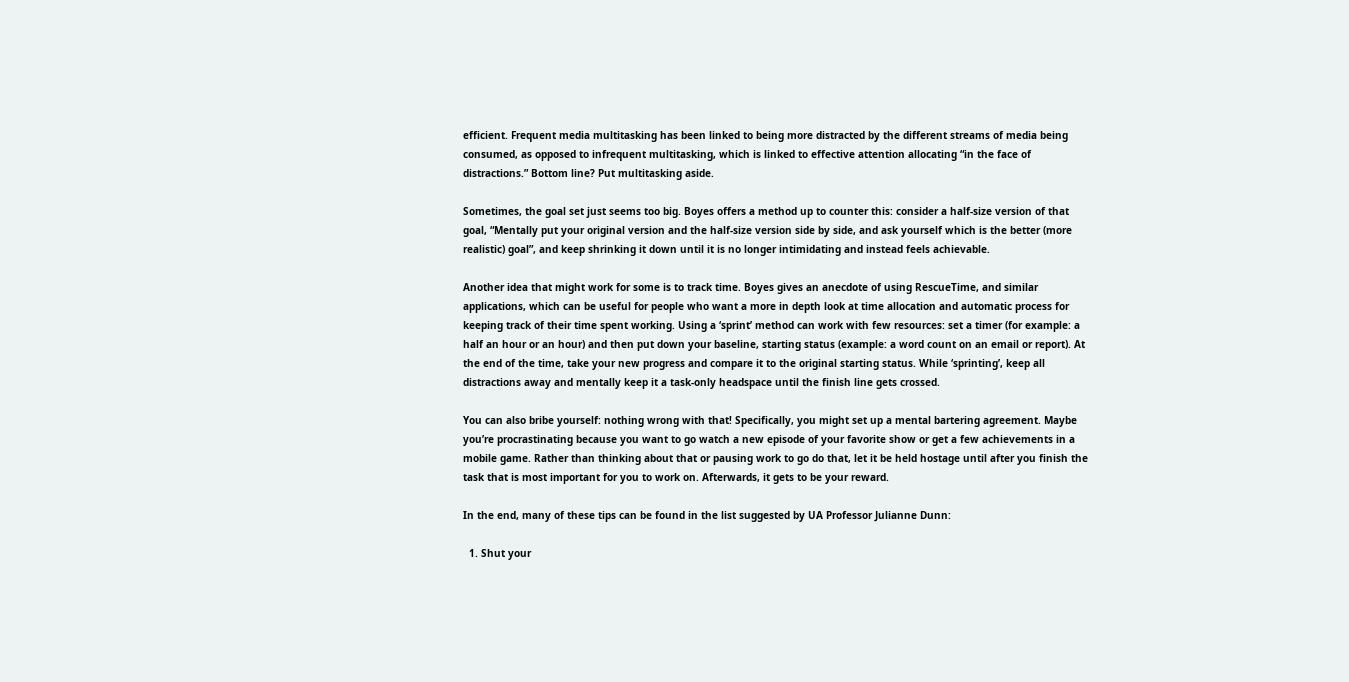efficient. Frequent media multitasking has been linked to being more distracted by the different streams of media being consumed, as opposed to infrequent multitasking, which is linked to effective attention allocating “in the face of distractions.” Bottom line? Put multitasking aside.

Sometimes, the goal set just seems too big. Boyes offers a method up to counter this: consider a half-size version of that goal, “Mentally put your original version and the half-size version side by side, and ask yourself which is the better (more realistic) goal”, and keep shrinking it down until it is no longer intimidating and instead feels achievable.

Another idea that might work for some is to track time. Boyes gives an anecdote of using RescueTime, and similar applications, which can be useful for people who want a more in depth look at time allocation and automatic process for keeping track of their time spent working. Using a ‘sprint’ method can work with few resources: set a timer (for example: a half an hour or an hour) and then put down your baseline, starting status (example: a word count on an email or report). At the end of the time, take your new progress and compare it to the original starting status. While ‘sprinting’, keep all distractions away and mentally keep it a task-only headspace until the finish line gets crossed.

You can also bribe yourself: nothing wrong with that! Specifically, you might set up a mental bartering agreement. Maybe you’re procrastinating because you want to go watch a new episode of your favorite show or get a few achievements in a mobile game. Rather than thinking about that or pausing work to go do that, let it be held hostage until after you finish the task that is most important for you to work on. Afterwards, it gets to be your reward.

In the end, many of these tips can be found in the list suggested by UA Professor Julianne Dunn:

  1. Shut your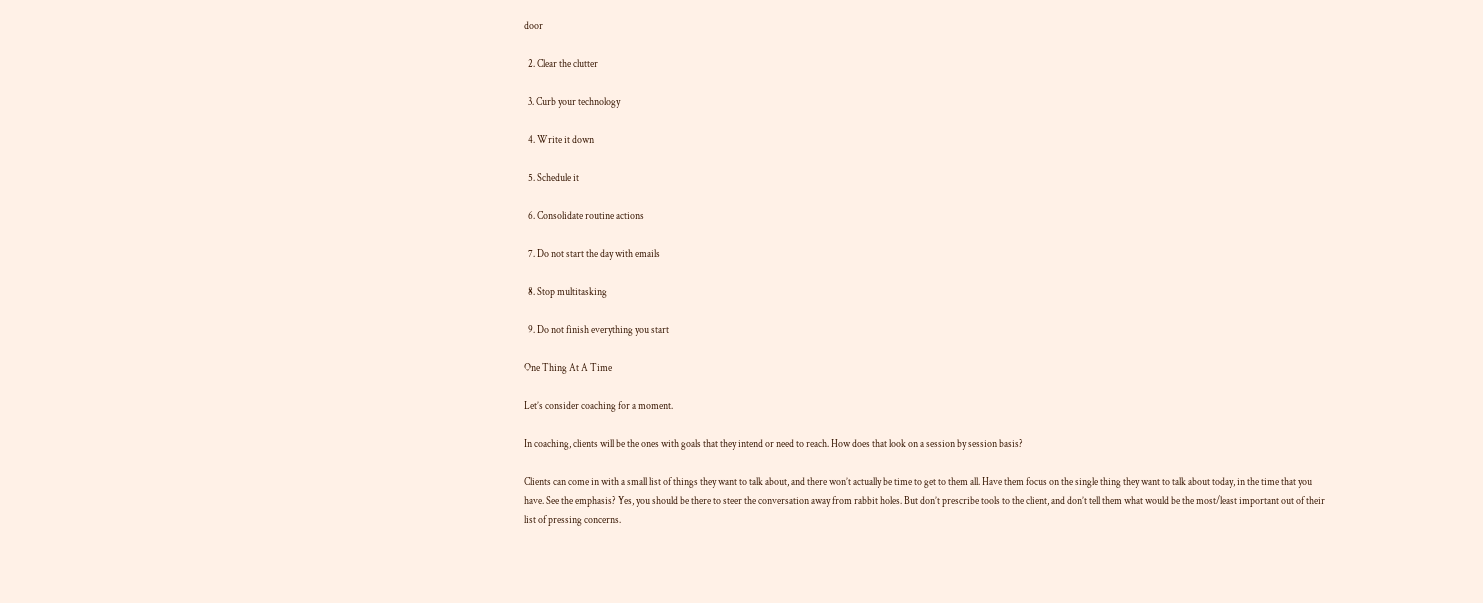door

  2. Clear the clutter

  3. Curb your technology

  4. Write it down

  5. Schedule it

  6. Consolidate routine actions

  7. Do not start the day with emails

  8. Stop multitasking

  9. Do not finish everything you start

One Thing At A Time

Let’s consider coaching for a moment.

In coaching, clients will be the ones with goals that they intend or need to reach. How does that look on a session by session basis?

Clients can come in with a small list of things they want to talk about, and there won’t actually be time to get to them all. Have them focus on the single thing they want to talk about today, in the time that you have. See the emphasis? Yes, you should be there to steer the conversation away from rabbit holes. But don’t prescribe tools to the client, and don’t tell them what would be the most/least important out of their list of pressing concerns.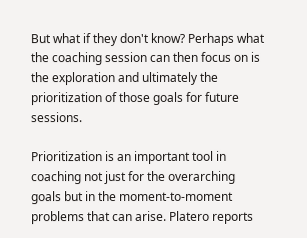But what if they don't know? Perhaps what the coaching session can then focus on is the exploration and ultimately the prioritization of those goals for future sessions.

Prioritization is an important tool in coaching not just for the overarching goals but in the moment-to-moment problems that can arise. Platero reports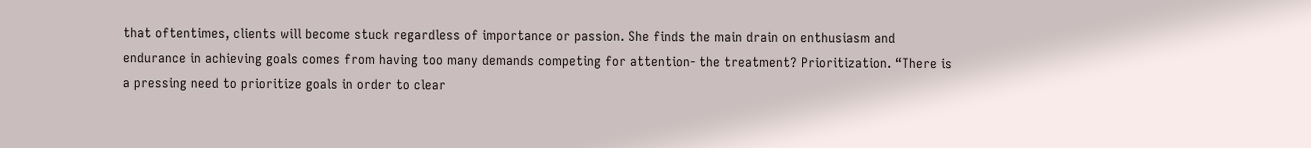that oftentimes, clients will become stuck regardless of importance or passion. She finds the main drain on enthusiasm and endurance in achieving goals comes from having too many demands competing for attention- the treatment? Prioritization. “There is a pressing need to prioritize goals in order to clear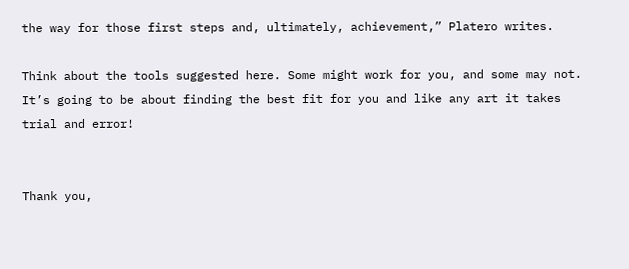the way for those first steps and, ultimately, achievement,” Platero writes.

Think about the tools suggested here. Some might work for you, and some may not. It’s going to be about finding the best fit for you and like any art it takes trial and error!


Thank you,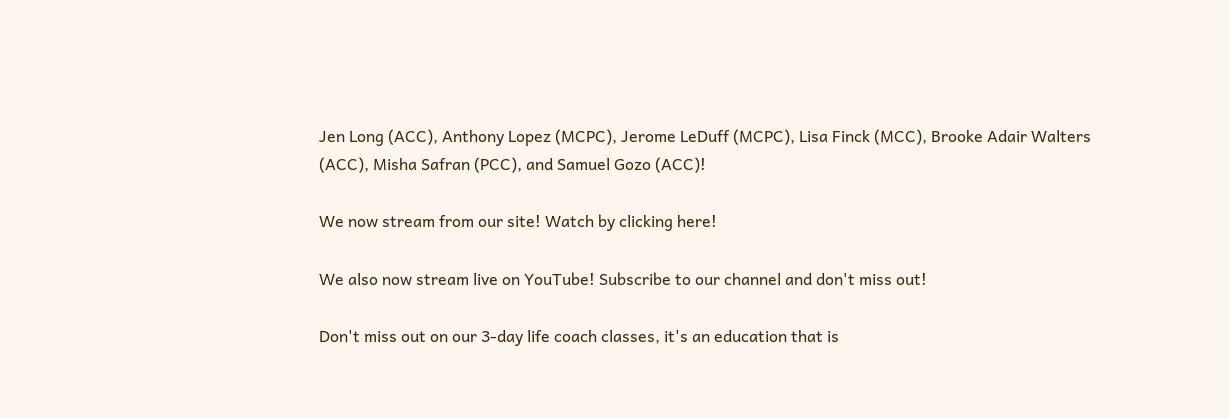Jen Long (ACC), Anthony Lopez (MCPC), Jerome LeDuff (MCPC), Lisa Finck (MCC), Brooke Adair Walters (ACC), Misha Safran (PCC), and Samuel Gozo (ACC)!

We now stream from our site! Watch by clicking here!

We also now stream live on YouTube! Subscribe to our channel and don't miss out!

Don't miss out on our 3-day life coach classes, it's an education that is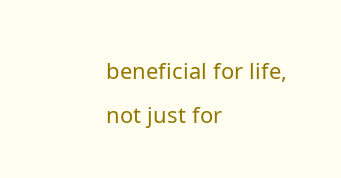beneficial for life, not just for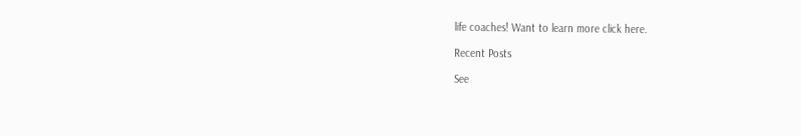life coaches! Want to learn more click here.

Recent Posts

See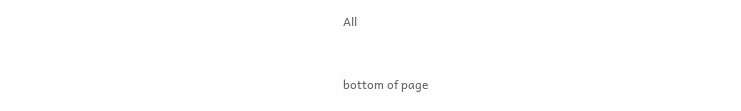All


bottom of page